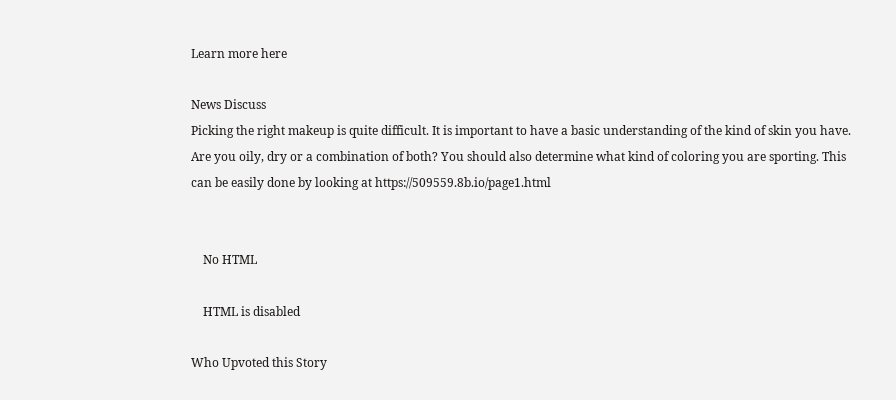Learn more here

News Discuss
Picking the right makeup is quite difficult. It is important to have a basic understanding of the kind of skin you have. Are you oily, dry or a combination of both? You should also determine what kind of coloring you are sporting. This can be easily done by looking at https://509559.8b.io/page1.html


    No HTML

    HTML is disabled

Who Upvoted this Story